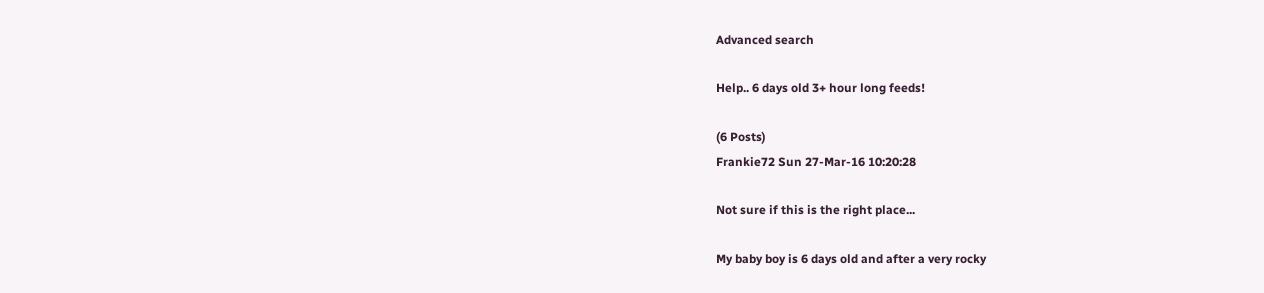Advanced search

Help.. 6 days old 3+ hour long feeds!

(6 Posts)
Frankie72 Sun 27-Mar-16 10:20:28

Not sure if this is the right place...

My baby boy is 6 days old and after a very rocky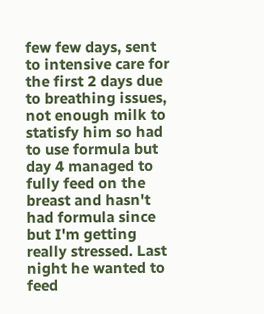few few days, sent to intensive care for the first 2 days due to breathing issues, not enough milk to statisfy him so had to use formula but day 4 managed to fully feed on the breast and hasn't had formula since but I'm getting really stressed. Last night he wanted to feed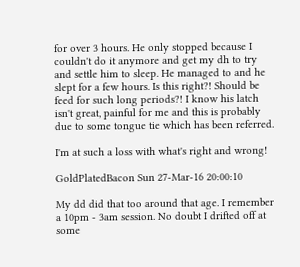for over 3 hours. He only stopped because I couldn't do it anymore and get my dh to try and settle him to sleep. He managed to and he slept for a few hours. Is this right?! Should be feed for such long periods?! I know his latch isn't great, painful for me and this is probably due to some tongue tie which has been referred.

I'm at such a loss with what's right and wrong!

GoldPlatedBacon Sun 27-Mar-16 20:00:10

My dd did that too around that age. I remember a 10pm - 3am session. No doubt I drifted off at some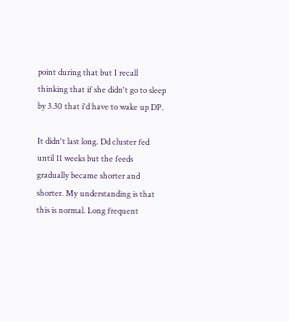point during that but I recall thinking that if she didn't go to sleep by 3.30 that i'd have to wake up DP.

It didn't last long. Dd cluster fed until 11 weeks but the feeds gradually became shorter and shorter. My understanding is that this is normal. Long frequent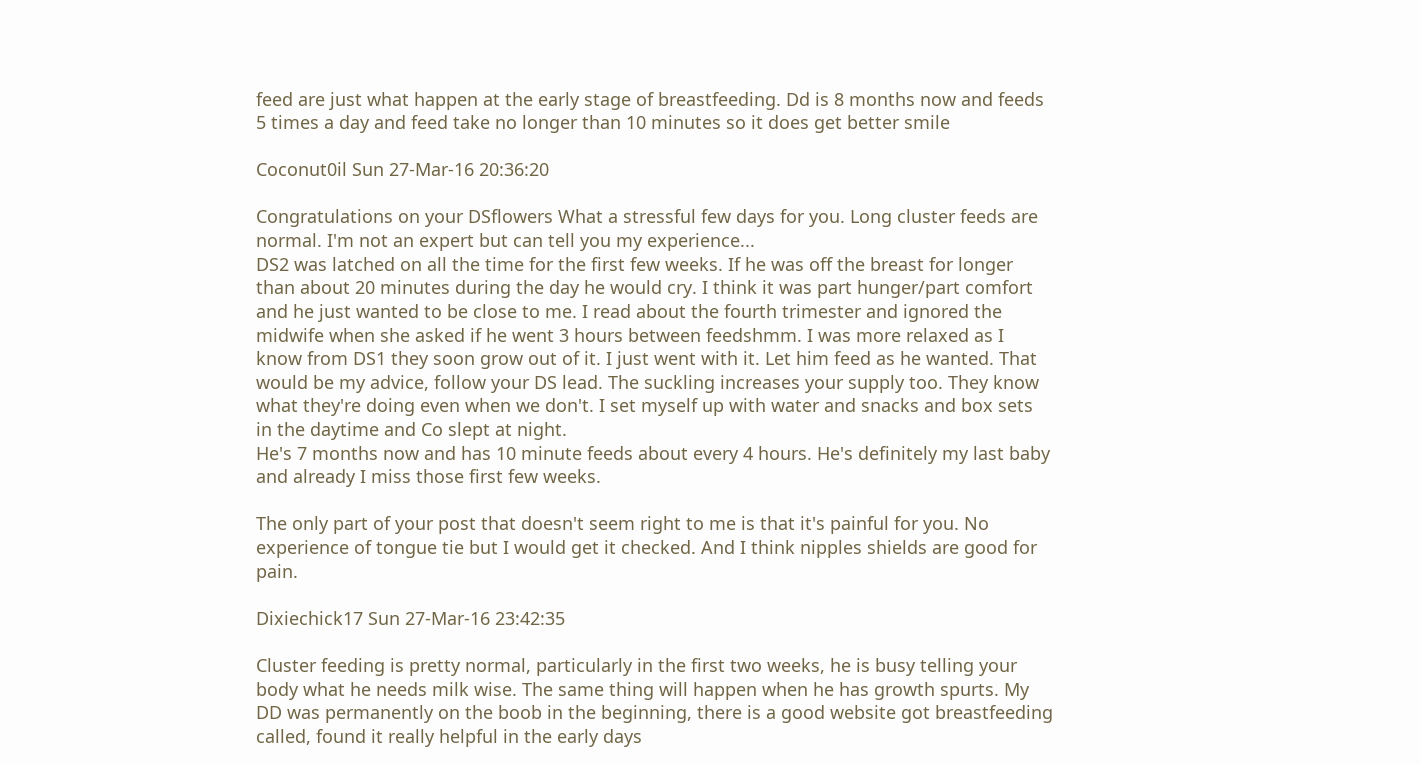feed are just what happen at the early stage of breastfeeding. Dd is 8 months now and feeds 5 times a day and feed take no longer than 10 minutes so it does get better smile

Coconut0il Sun 27-Mar-16 20:36:20

Congratulations on your DSflowers What a stressful few days for you. Long cluster feeds are normal. I'm not an expert but can tell you my experience...
DS2 was latched on all the time for the first few weeks. If he was off the breast for longer than about 20 minutes during the day he would cry. I think it was part hunger/part comfort and he just wanted to be close to me. I read about the fourth trimester and ignored the midwife when she asked if he went 3 hours between feedshmm. I was more relaxed as I know from DS1 they soon grow out of it. I just went with it. Let him feed as he wanted. That would be my advice, follow your DS lead. The suckling increases your supply too. They know what they're doing even when we don't. I set myself up with water and snacks and box sets in the daytime and Co slept at night.
He's 7 months now and has 10 minute feeds about every 4 hours. He's definitely my last baby and already I miss those first few weeks.

The only part of your post that doesn't seem right to me is that it's painful for you. No experience of tongue tie but I would get it checked. And I think nipples shields are good for pain.

Dixiechick17 Sun 27-Mar-16 23:42:35

Cluster feeding is pretty normal, particularly in the first two weeks, he is busy telling your body what he needs milk wise. The same thing will happen when he has growth spurts. My DD was permanently on the boob in the beginning, there is a good website got breastfeeding called, found it really helpful in the early days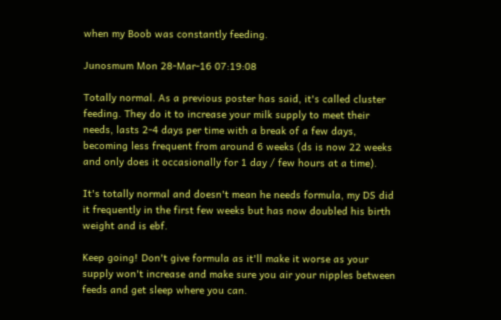when my Boob was constantly feeding.

Junosmum Mon 28-Mar-16 07:19:08

Totally normal. As a previous poster has said, it's called cluster feeding. They do it to increase your milk supply to meet their needs, lasts 2-4 days per time with a break of a few days, becoming less frequent from around 6 weeks (ds is now 22 weeks and only does it occasionally for 1 day / few hours at a time).

It's totally normal and doesn't mean he needs formula, my DS did it frequently in the first few weeks but has now doubled his birth weight and is ebf.

Keep going! Don't give formula as it'll make it worse as your supply won't increase and make sure you air your nipples between feeds and get sleep where you can.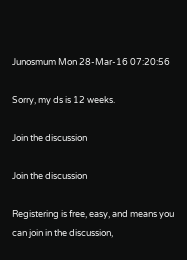Junosmum Mon 28-Mar-16 07:20:56

Sorry, my ds is 12 weeks.

Join the discussion

Join the discussion

Registering is free, easy, and means you can join in the discussion,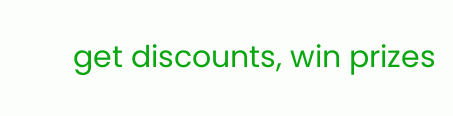get discounts, win prizes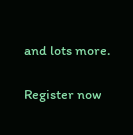and lots more.

Register now